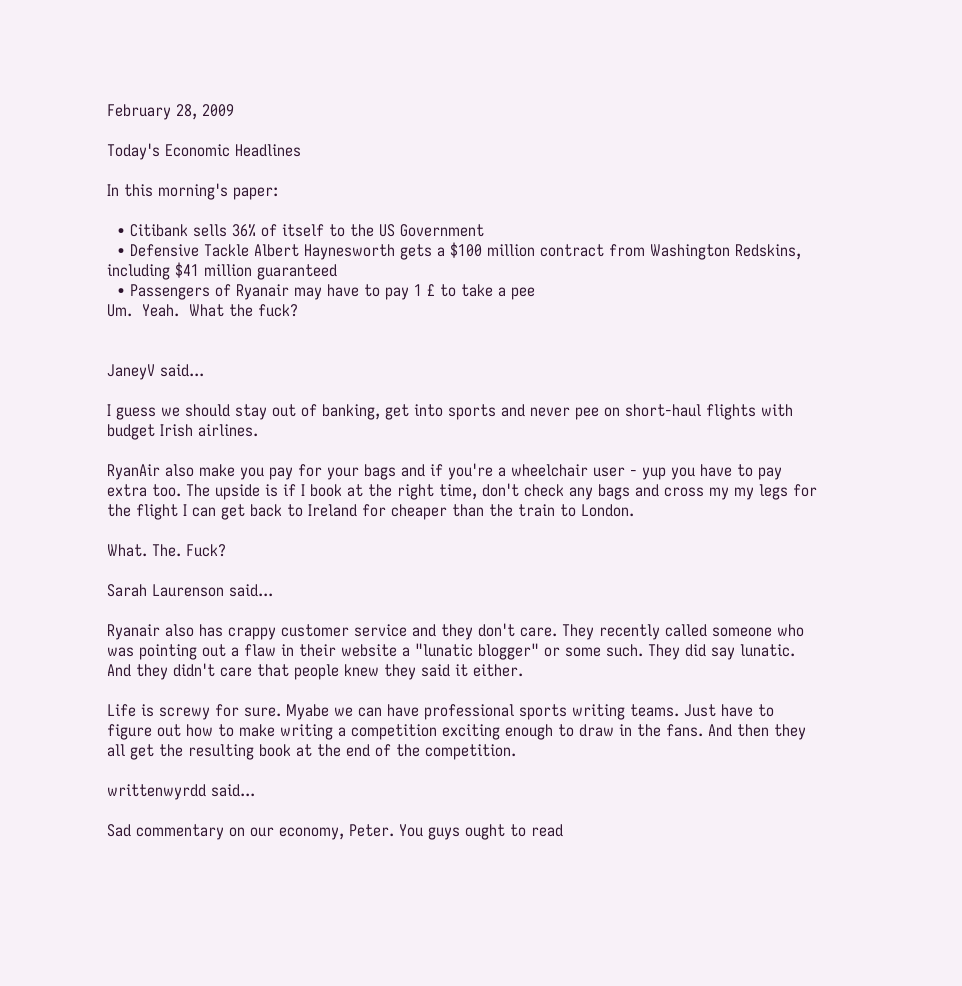February 28, 2009

Today's Economic Headlines

In this morning's paper:

  • Citibank sells 36% of itself to the US Government
  • Defensive Tackle Albert Haynesworth gets a $100 million contract from Washington Redskins, including $41 million guaranteed
  • Passengers of Ryanair may have to pay 1 £ to take a pee
Um.  Yeah.  What the fuck?


JaneyV said...

I guess we should stay out of banking, get into sports and never pee on short-haul flights with budget Irish airlines.

RyanAir also make you pay for your bags and if you're a wheelchair user - yup you have to pay extra too. The upside is if I book at the right time, don't check any bags and cross my my legs for the flight I can get back to Ireland for cheaper than the train to London.

What. The. Fuck?

Sarah Laurenson said...

Ryanair also has crappy customer service and they don't care. They recently called someone who was pointing out a flaw in their website a "lunatic blogger" or some such. They did say lunatic. And they didn't care that people knew they said it either.

Life is screwy for sure. Myabe we can have professional sports writing teams. Just have to figure out how to make writing a competition exciting enough to draw in the fans. And then they all get the resulting book at the end of the competition.

writtenwyrdd said...

Sad commentary on our economy, Peter. You guys ought to read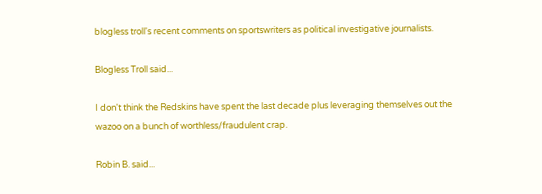blogless troll's recent comments on sportswriters as political investigative journalists.

Blogless Troll said...

I don't think the Redskins have spent the last decade plus leveraging themselves out the wazoo on a bunch of worthless/fraudulent crap.

Robin B. said...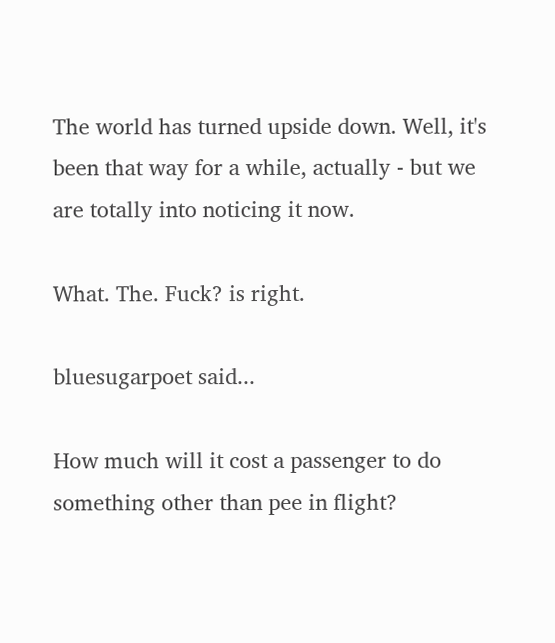The world has turned upside down. Well, it's been that way for a while, actually - but we are totally into noticing it now.

What. The. Fuck? is right.

bluesugarpoet said...

How much will it cost a passenger to do something other than pee in flight?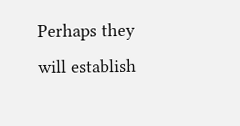Perhaps they will establish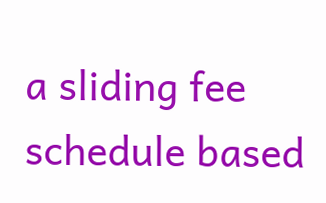a sliding fee schedule based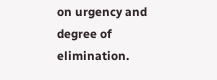on urgency and degree of elimination.